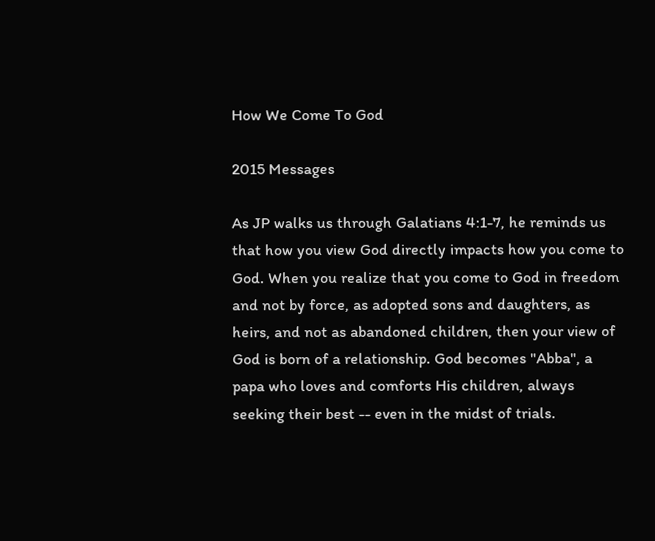How We Come To God

2015 Messages

As JP walks us through Galatians 4:1-7, he reminds us that how you view God directly impacts how you come to God. When you realize that you come to God in freedom and not by force, as adopted sons and daughters, as heirs, and not as abandoned children, then your view of God is born of a relationship. God becomes "Abba", a papa who loves and comforts His children, always seeking their best -- even in the midst of trials.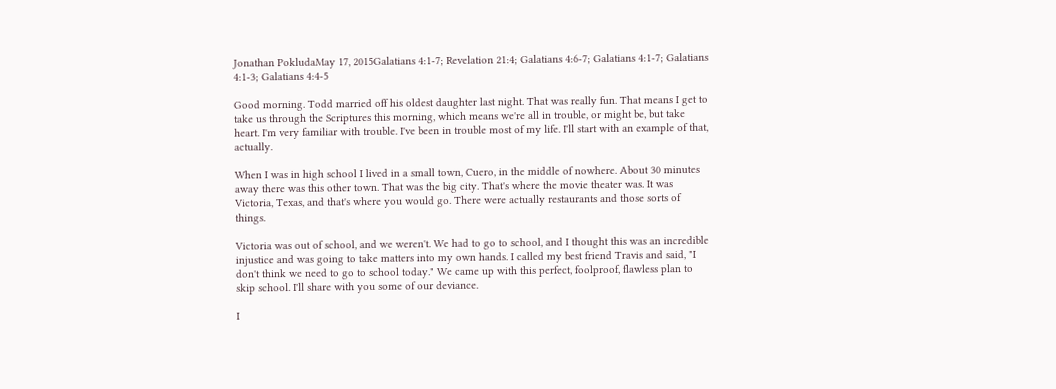Jonathan PokludaMay 17, 2015Galatians 4:1-7; Revelation 21:4; Galatians 4:6-7; Galatians 4:1-7; Galatians 4:1-3; Galatians 4:4-5

Good morning. Todd married off his oldest daughter last night. That was really fun. That means I get to take us through the Scriptures this morning, which means we're all in trouble, or might be, but take heart. I'm very familiar with trouble. I've been in trouble most of my life. I'll start with an example of that, actually.

When I was in high school I lived in a small town, Cuero, in the middle of nowhere. About 30 minutes away there was this other town. That was the big city. That's where the movie theater was. It was Victoria, Texas, and that's where you would go. There were actually restaurants and those sorts of things.

Victoria was out of school, and we weren't. We had to go to school, and I thought this was an incredible injustice and was going to take matters into my own hands. I called my best friend Travis and said, "I don't think we need to go to school today." We came up with this perfect, foolproof, flawless plan to skip school. I'll share with you some of our deviance.

I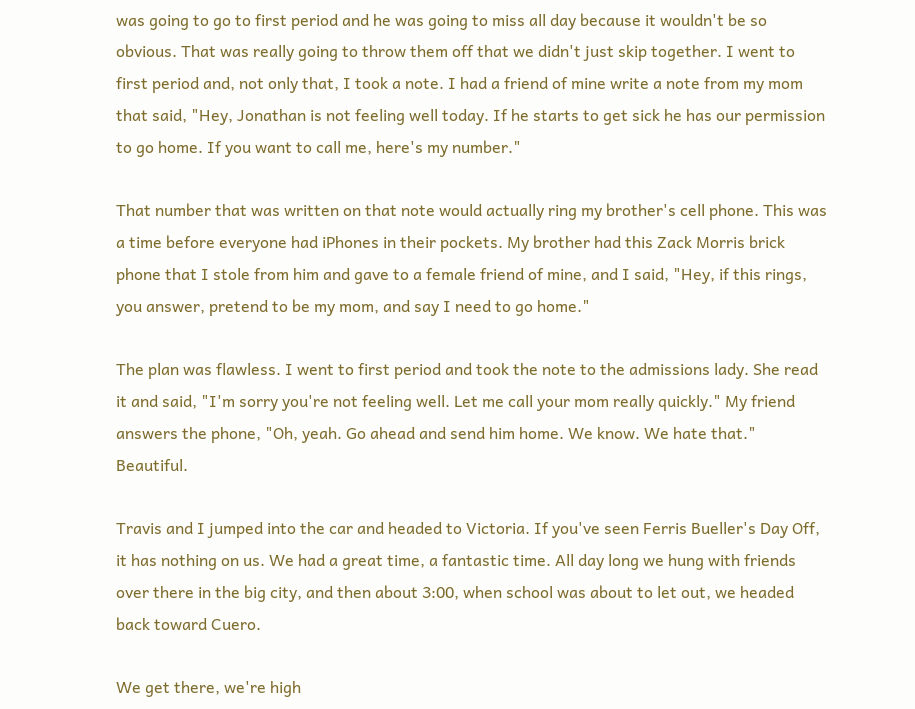was going to go to first period and he was going to miss all day because it wouldn't be so obvious. That was really going to throw them off that we didn't just skip together. I went to first period and, not only that, I took a note. I had a friend of mine write a note from my mom that said, "Hey, Jonathan is not feeling well today. If he starts to get sick he has our permission to go home. If you want to call me, here's my number."

That number that was written on that note would actually ring my brother's cell phone. This was a time before everyone had iPhones in their pockets. My brother had this Zack Morris brick phone that I stole from him and gave to a female friend of mine, and I said, "Hey, if this rings, you answer, pretend to be my mom, and say I need to go home."

The plan was flawless. I went to first period and took the note to the admissions lady. She read it and said, "I'm sorry you're not feeling well. Let me call your mom really quickly." My friend answers the phone, "Oh, yeah. Go ahead and send him home. We know. We hate that." Beautiful.

Travis and I jumped into the car and headed to Victoria. If you've seen Ferris Bueller's Day Off, it has nothing on us. We had a great time, a fantastic time. All day long we hung with friends over there in the big city, and then about 3:00, when school was about to let out, we headed back toward Cuero.

We get there, we're high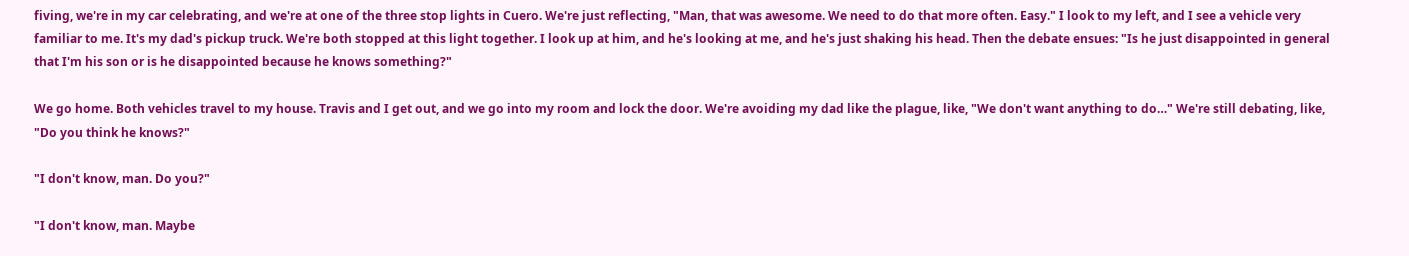fiving, we're in my car celebrating, and we're at one of the three stop lights in Cuero. We're just reflecting, "Man, that was awesome. We need to do that more often. Easy." I look to my left, and I see a vehicle very familiar to me. It's my dad's pickup truck. We're both stopped at this light together. I look up at him, and he's looking at me, and he's just shaking his head. Then the debate ensues: "Is he just disappointed in general that I'm his son or is he disappointed because he knows something?"

We go home. Both vehicles travel to my house. Travis and I get out, and we go into my room and lock the door. We're avoiding my dad like the plague, like, "We don't want anything to do…" We're still debating, like, "Do you think he knows?"

"I don't know, man. Do you?"

"I don't know, man. Maybe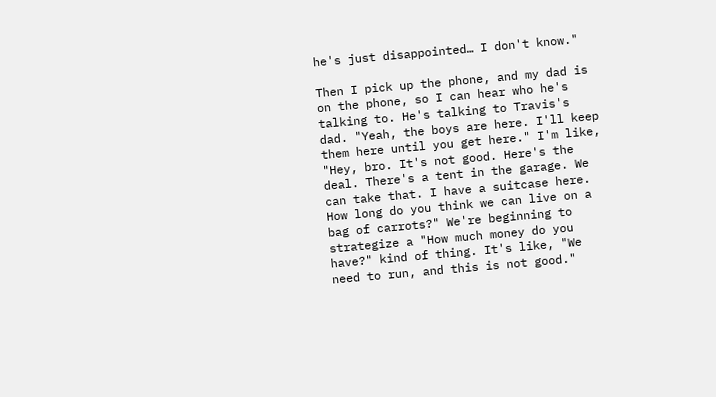he's just disappointed… I don't know."

Then I pick up the phone, and my dad is on the phone, so I can hear who he's talking to. He's talking to Travis's dad. "Yeah, the boys are here. I'll keep them here until you get here." I'm like, "Hey, bro. It's not good. Here's the deal. There's a tent in the garage. We can take that. I have a suitcase here. How long do you think we can live on a bag of carrots?" We're beginning to strategize a "How much money do you have?" kind of thing. It's like, "We need to run, and this is not good."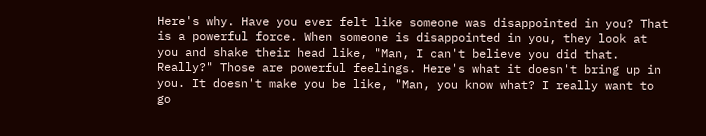Here's why. Have you ever felt like someone was disappointed in you? That is a powerful force. When someone is disappointed in you, they look at you and shake their head like, "Man, I can't believe you did that. Really?" Those are powerful feelings. Here's what it doesn't bring up in you. It doesn't make you be like, "Man, you know what? I really want to go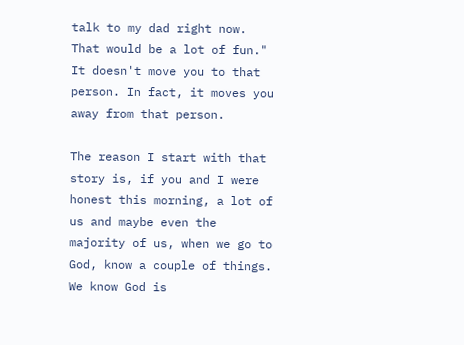talk to my dad right now. That would be a lot of fun." It doesn't move you to that person. In fact, it moves you away from that person.

The reason I start with that story is, if you and I were honest this morning, a lot of us and maybe even the majority of us, when we go to God, know a couple of things. We know God is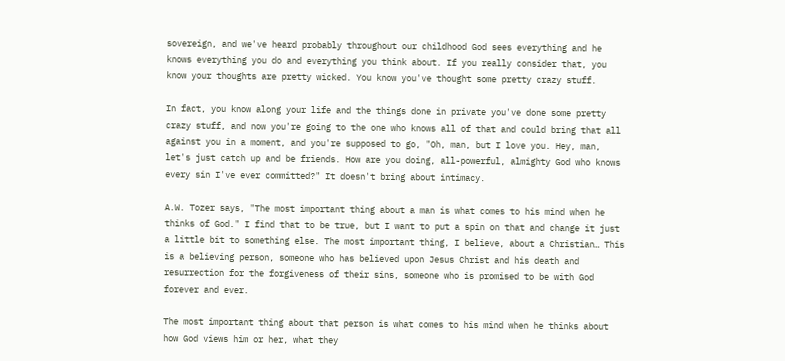sovereign, and we've heard probably throughout our childhood God sees everything and he knows everything you do and everything you think about. If you really consider that, you know your thoughts are pretty wicked. You know you've thought some pretty crazy stuff.

In fact, you know along your life and the things done in private you've done some pretty crazy stuff, and now you're going to the one who knows all of that and could bring that all against you in a moment, and you're supposed to go, "Oh, man, but I love you. Hey, man, let's just catch up and be friends. How are you doing, all-powerful, almighty God who knows every sin I've ever committed?" It doesn't bring about intimacy.

A.W. Tozer says, "The most important thing about a man is what comes to his mind when he thinks of God." I find that to be true, but I want to put a spin on that and change it just a little bit to something else. The most important thing, I believe, about a Christian… This is a believing person, someone who has believed upon Jesus Christ and his death and resurrection for the forgiveness of their sins, someone who is promised to be with God forever and ever.

The most important thing about that person is what comes to his mind when he thinks about how God views him or her, what they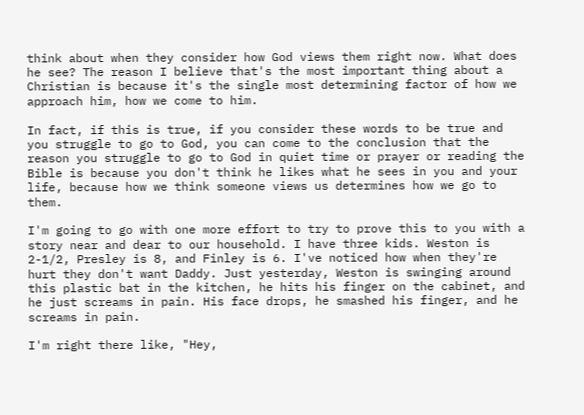think about when they consider how God views them right now. What does he see? The reason I believe that's the most important thing about a Christian is because it's the single most determining factor of how we approach him, how we come to him.

In fact, if this is true, if you consider these words to be true and you struggle to go to God, you can come to the conclusion that the reason you struggle to go to God in quiet time or prayer or reading the Bible is because you don't think he likes what he sees in you and your life, because how we think someone views us determines how we go to them.

I'm going to go with one more effort to try to prove this to you with a story near and dear to our household. I have three kids. Weston is 2-1/2, Presley is 8, and Finley is 6. I've noticed how when they're hurt they don't want Daddy. Just yesterday, Weston is swinging around this plastic bat in the kitchen, he hits his finger on the cabinet, and he just screams in pain. His face drops, he smashed his finger, and he screams in pain.

I'm right there like, "Hey,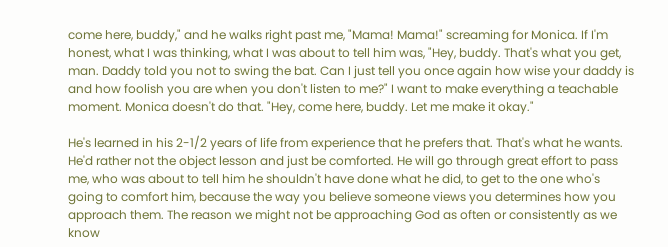come here, buddy," and he walks right past me, "Mama! Mama!" screaming for Monica. If I'm honest, what I was thinking, what I was about to tell him was, "Hey, buddy. That's what you get, man. Daddy told you not to swing the bat. Can I just tell you once again how wise your daddy is and how foolish you are when you don't listen to me?" I want to make everything a teachable moment. Monica doesn't do that. "Hey, come here, buddy. Let me make it okay."

He's learned in his 2-1/2 years of life from experience that he prefers that. That's what he wants. He'd rather not the object lesson and just be comforted. He will go through great effort to pass me, who was about to tell him he shouldn't have done what he did, to get to the one who's going to comfort him, because the way you believe someone views you determines how you approach them. The reason we might not be approaching God as often or consistently as we know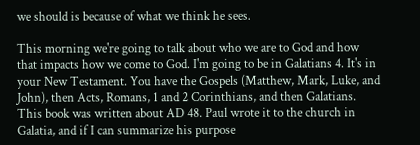we should is because of what we think he sees.

This morning we're going to talk about who we are to God and how that impacts how we come to God. I'm going to be in Galatians 4. It's in your New Testament. You have the Gospels (Matthew, Mark, Luke, and John), then Acts, Romans, 1 and 2 Corinthians, and then Galatians. This book was written about AD 48. Paul wrote it to the church in Galatia, and if I can summarize his purpose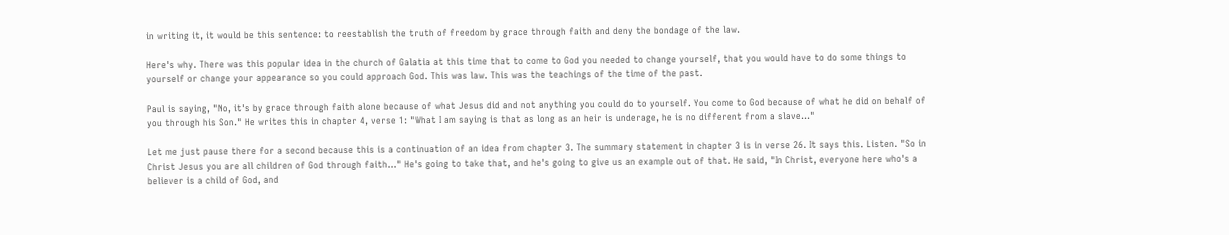in writing it, it would be this sentence: to reestablish the truth of freedom by grace through faith and deny the bondage of the law.

Here's why. There was this popular idea in the church of Galatia at this time that to come to God you needed to change yourself, that you would have to do some things to yourself or change your appearance so you could approach God. This was law. This was the teachings of the time of the past.

Paul is saying, "No, it's by grace through faith alone because of what Jesus did and not anything you could do to yourself. You come to God because of what he did on behalf of you through his Son." He writes this in chapter 4, verse 1: "What I am saying is that as long as an heir is underage, he is no different from a slave…"

Let me just pause there for a second because this is a continuation of an idea from chapter 3. The summary statement in chapter 3 is in verse 26. It says this. Listen. "So in Christ Jesus you are all children of God through faith…" He's going to take that, and he's going to give us an example out of that. He said, "In Christ, everyone here who's a believer is a child of God, and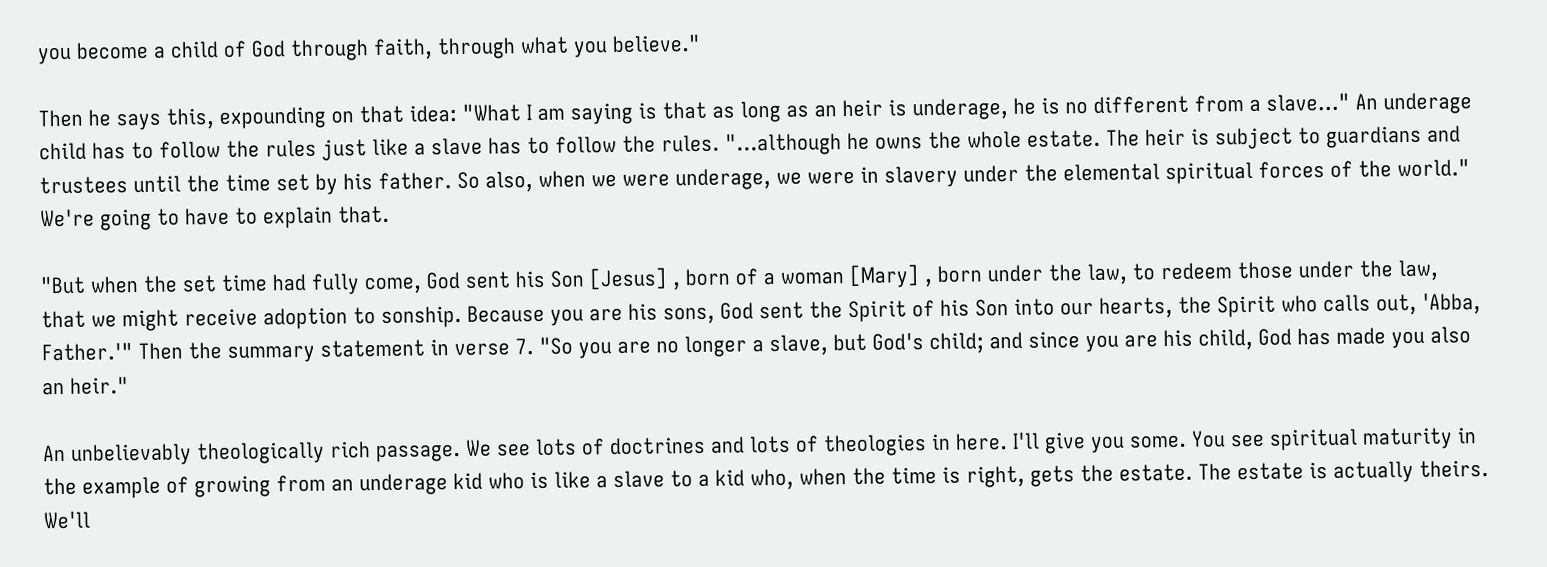you become a child of God through faith, through what you believe."

Then he says this, expounding on that idea: "What I am saying is that as long as an heir is underage, he is no different from a slave…" An underage child has to follow the rules just like a slave has to follow the rules. "…although he owns the whole estate. The heir is subject to guardians and trustees until the time set by his father. So also, when we were underage, we were in slavery under the elemental spiritual forces of the world." We're going to have to explain that.

"But when the set time had fully come, God sent his Son [Jesus] , born of a woman [Mary] , born under the law, to redeem those under the law, that we might receive adoption to sonship. Because you are his sons, God sent the Spirit of his Son into our hearts, the Spirit who calls out, 'Abba, Father.'" Then the summary statement in verse 7. "So you are no longer a slave, but God's child; and since you are his child, God has made you also an heir."

An unbelievably theologically rich passage. We see lots of doctrines and lots of theologies in here. I'll give you some. You see spiritual maturity in the example of growing from an underage kid who is like a slave to a kid who, when the time is right, gets the estate. The estate is actually theirs. We'll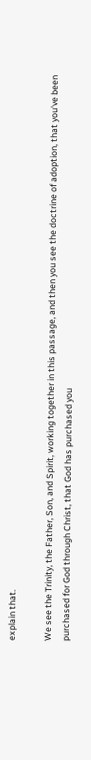explain that.

We see the Trinity, the Father, Son, and Spirit, working together in this passage, and then you see the doctrine of adoption, that you've been purchased for God through Christ, that God has purchased you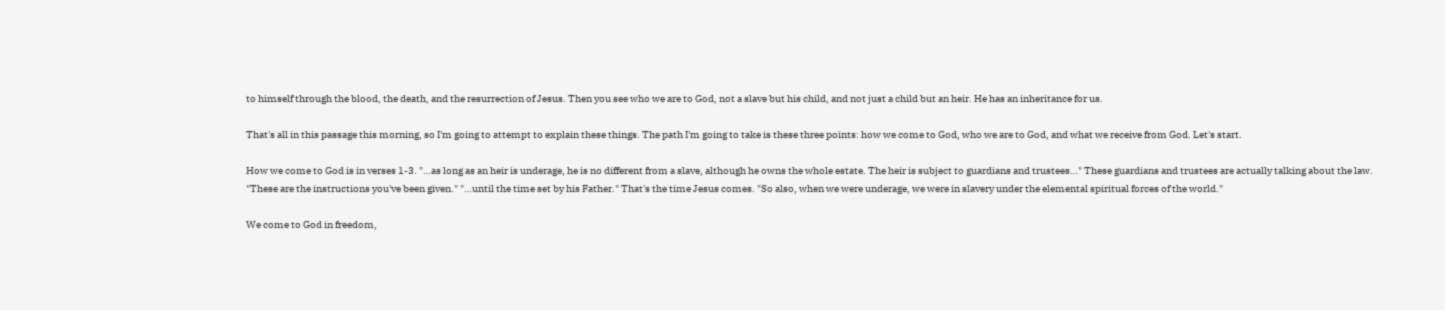to himself through the blood, the death, and the resurrection of Jesus. Then you see who we are to God, not a slave but his child, and not just a child but an heir. He has an inheritance for us.

That's all in this passage this morning, so I'm going to attempt to explain these things. The path I'm going to take is these three points: how we come to God, who we are to God, and what we receive from God. Let's start.

How we come to God is in verses 1-3. "…as long as an heir is underage, he is no different from a slave, although he owns the whole estate. The heir is subject to guardians and trustees…" These guardians and trustees are actually talking about the law. "These are the instructions you've been given." "…until the time set by his Father." That's the time Jesus comes. "So also, when we were underage, we were in slavery under the elemental spiritual forces of the world."

We come to God in freedom,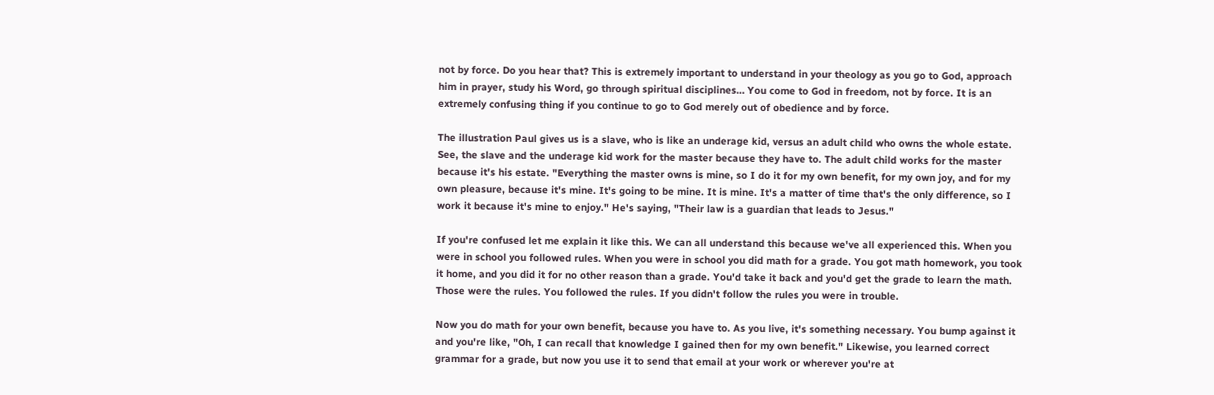not by force. Do you hear that? This is extremely important to understand in your theology as you go to God, approach him in prayer, study his Word, go through spiritual disciplines… You come to God in freedom, not by force. It is an extremely confusing thing if you continue to go to God merely out of obedience and by force.

The illustration Paul gives us is a slave, who is like an underage kid, versus an adult child who owns the whole estate. See, the slave and the underage kid work for the master because they have to. The adult child works for the master because it's his estate. "Everything the master owns is mine, so I do it for my own benefit, for my own joy, and for my own pleasure, because it's mine. It's going to be mine. It is mine. It's a matter of time that's the only difference, so I work it because it's mine to enjoy." He's saying, "Their law is a guardian that leads to Jesus."

If you're confused let me explain it like this. We can all understand this because we've all experienced this. When you were in school you followed rules. When you were in school you did math for a grade. You got math homework, you took it home, and you did it for no other reason than a grade. You'd take it back and you'd get the grade to learn the math. Those were the rules. You followed the rules. If you didn't follow the rules you were in trouble.

Now you do math for your own benefit, because you have to. As you live, it's something necessary. You bump against it and you're like, "Oh, I can recall that knowledge I gained then for my own benefit." Likewise, you learned correct grammar for a grade, but now you use it to send that email at your work or wherever you're at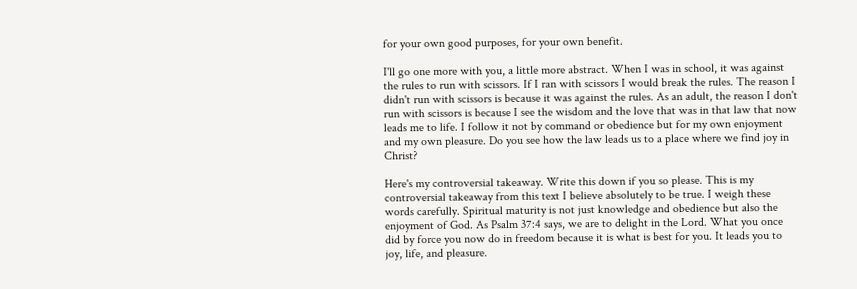for your own good purposes, for your own benefit.

I'll go one more with you, a little more abstract. When I was in school, it was against the rules to run with scissors. If I ran with scissors I would break the rules. The reason I didn't run with scissors is because it was against the rules. As an adult, the reason I don't run with scissors is because I see the wisdom and the love that was in that law that now leads me to life. I follow it not by command or obedience but for my own enjoyment and my own pleasure. Do you see how the law leads us to a place where we find joy in Christ?

Here's my controversial takeaway. Write this down if you so please. This is my controversial takeaway from this text I believe absolutely to be true. I weigh these words carefully. Spiritual maturity is not just knowledge and obedience but also the enjoyment of God. As Psalm 37:4 says, we are to delight in the Lord. What you once did by force you now do in freedom because it is what is best for you. It leads you to joy, life, and pleasure.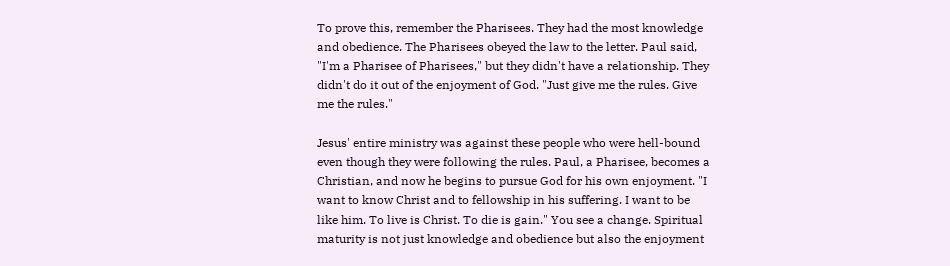To prove this, remember the Pharisees. They had the most knowledge and obedience. The Pharisees obeyed the law to the letter. Paul said, "I'm a Pharisee of Pharisees," but they didn't have a relationship. They didn't do it out of the enjoyment of God. "Just give me the rules. Give me the rules."

Jesus' entire ministry was against these people who were hell-bound even though they were following the rules. Paul, a Pharisee, becomes a Christian, and now he begins to pursue God for his own enjoyment. "I want to know Christ and to fellowship in his suffering. I want to be like him. To live is Christ. To die is gain." You see a change. Spiritual maturity is not just knowledge and obedience but also the enjoyment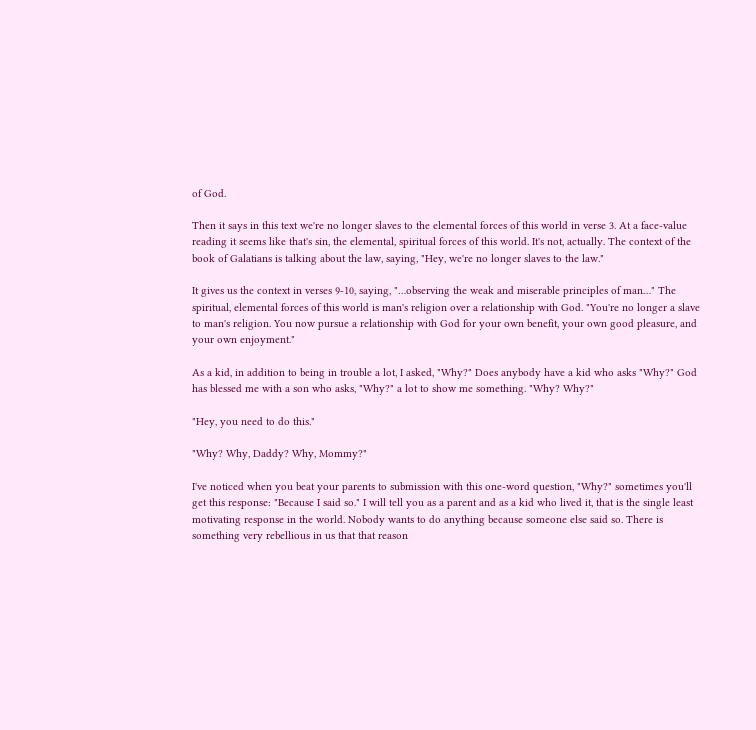of God.

Then it says in this text we're no longer slaves to the elemental forces of this world in verse 3. At a face-value reading it seems like that's sin, the elemental, spiritual forces of this world. It's not, actually. The context of the book of Galatians is talking about the law, saying, "Hey, we're no longer slaves to the law."

It gives us the context in verses 9-10, saying, "…observing the weak and miserable principles of man…" The spiritual, elemental forces of this world is man's religion over a relationship with God. "You're no longer a slave to man's religion. You now pursue a relationship with God for your own benefit, your own good pleasure, and your own enjoyment."

As a kid, in addition to being in trouble a lot, I asked, "Why?" Does anybody have a kid who asks "Why?" God has blessed me with a son who asks, "Why?" a lot to show me something. "Why? Why?"

"Hey, you need to do this."

"Why? Why, Daddy? Why, Mommy?"

I've noticed when you beat your parents to submission with this one-word question, "Why?" sometimes you'll get this response: "Because I said so." I will tell you as a parent and as a kid who lived it, that is the single least motivating response in the world. Nobody wants to do anything because someone else said so. There is something very rebellious in us that that reason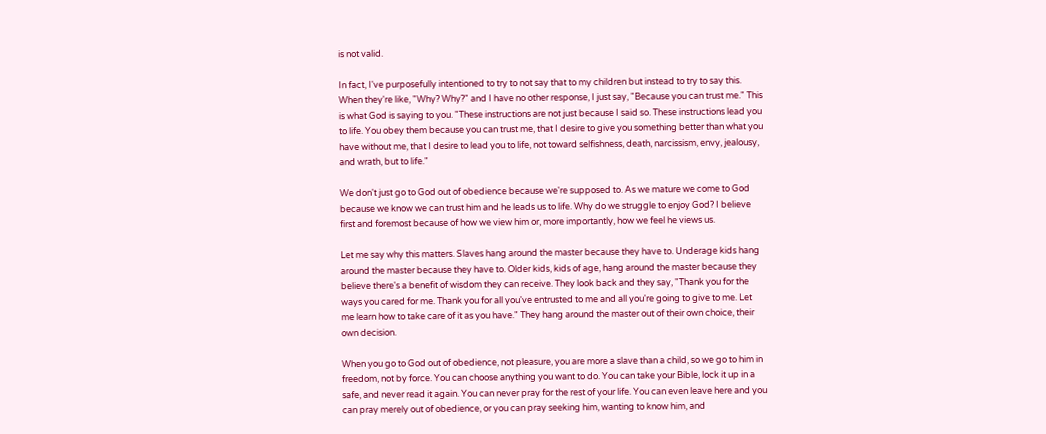is not valid.

In fact, I've purposefully intentioned to try to not say that to my children but instead to try to say this. When they're like, "Why? Why?" and I have no other response, I just say, "Because you can trust me." This is what God is saying to you. "These instructions are not just because I said so. These instructions lead you to life. You obey them because you can trust me, that I desire to give you something better than what you have without me, that I desire to lead you to life, not toward selfishness, death, narcissism, envy, jealousy, and wrath, but to life."

We don't just go to God out of obedience because we're supposed to. As we mature we come to God because we know we can trust him and he leads us to life. Why do we struggle to enjoy God? I believe first and foremost because of how we view him or, more importantly, how we feel he views us.

Let me say why this matters. Slaves hang around the master because they have to. Underage kids hang around the master because they have to. Older kids, kids of age, hang around the master because they believe there's a benefit of wisdom they can receive. They look back and they say, "Thank you for the ways you cared for me. Thank you for all you've entrusted to me and all you're going to give to me. Let me learn how to take care of it as you have." They hang around the master out of their own choice, their own decision.

When you go to God out of obedience, not pleasure, you are more a slave than a child, so we go to him in freedom, not by force. You can choose anything you want to do. You can take your Bible, lock it up in a safe, and never read it again. You can never pray for the rest of your life. You can even leave here and you can pray merely out of obedience, or you can pray seeking him, wanting to know him, and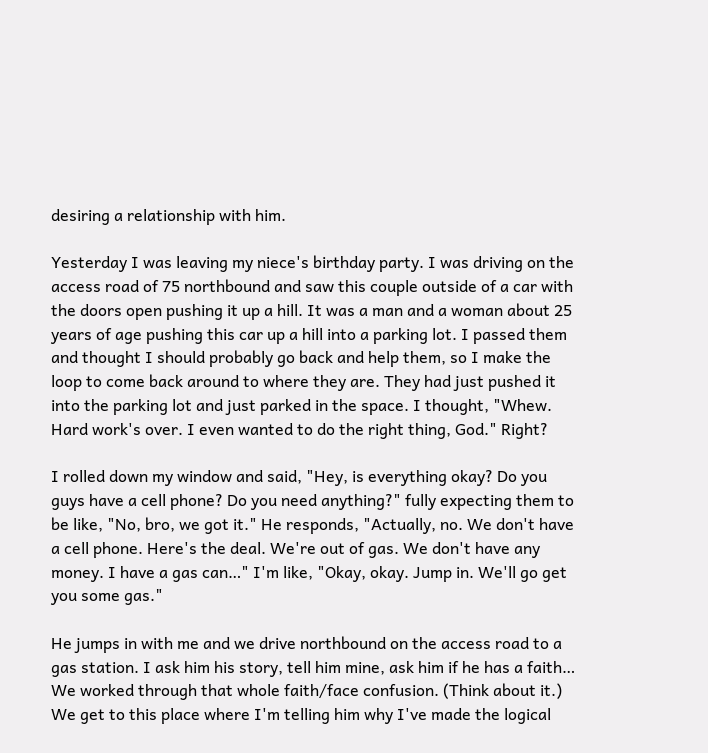desiring a relationship with him.

Yesterday I was leaving my niece's birthday party. I was driving on the access road of 75 northbound and saw this couple outside of a car with the doors open pushing it up a hill. It was a man and a woman about 25 years of age pushing this car up a hill into a parking lot. I passed them and thought I should probably go back and help them, so I make the loop to come back around to where they are. They had just pushed it into the parking lot and just parked in the space. I thought, "Whew. Hard work's over. I even wanted to do the right thing, God." Right?

I rolled down my window and said, "Hey, is everything okay? Do you guys have a cell phone? Do you need anything?" fully expecting them to be like, "No, bro, we got it." He responds, "Actually, no. We don't have a cell phone. Here's the deal. We're out of gas. We don't have any money. I have a gas can…" I'm like, "Okay, okay. Jump in. We'll go get you some gas."

He jumps in with me and we drive northbound on the access road to a gas station. I ask him his story, tell him mine, ask him if he has a faith… We worked through that whole faith/face confusion. (Think about it.) We get to this place where I'm telling him why I've made the logical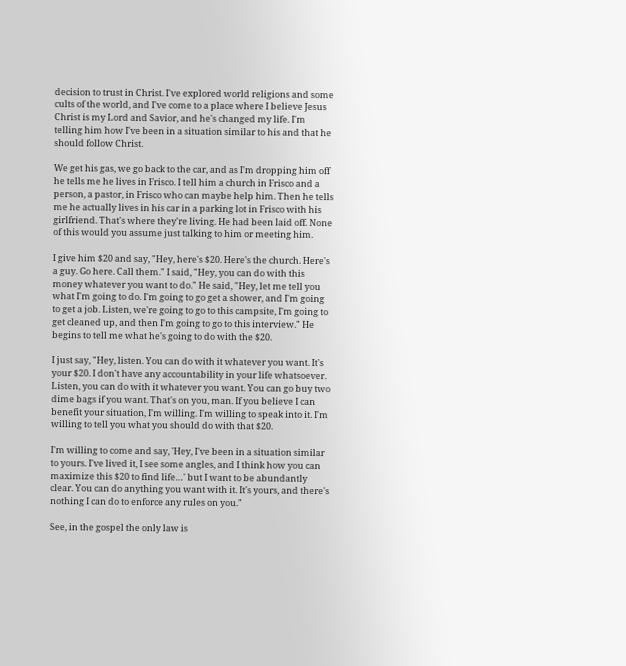decision to trust in Christ. I've explored world religions and some cults of the world, and I've come to a place where I believe Jesus Christ is my Lord and Savior, and he's changed my life. I'm telling him how I've been in a situation similar to his and that he should follow Christ.

We get his gas, we go back to the car, and as I'm dropping him off he tells me he lives in Frisco. I tell him a church in Frisco and a person, a pastor, in Frisco who can maybe help him. Then he tells me he actually lives in his car in a parking lot in Frisco with his girlfriend. That's where they're living. He had been laid off. None of this would you assume just talking to him or meeting him.

I give him $20 and say, "Hey, here's $20. Here's the church. Here's a guy. Go here. Call them." I said, "Hey, you can do with this money whatever you want to do." He said, "Hey, let me tell you what I'm going to do. I'm going to go get a shower, and I'm going to get a job. Listen, we're going to go to this campsite, I'm going to get cleaned up, and then I'm going to go to this interview." He begins to tell me what he's going to do with the $20.

I just say, "Hey, listen. You can do with it whatever you want. It's your $20. I don't have any accountability in your life whatsoever. Listen, you can do with it whatever you want. You can go buy two dime bags if you want. That's on you, man. If you believe I can benefit your situation, I'm willing. I'm willing to speak into it. I'm willing to tell you what you should do with that $20.

I'm willing to come and say, 'Hey, I've been in a situation similar to yours. I've lived it, I see some angles, and I think how you can maximize this $20 to find life…' but I want to be abundantly clear. You can do anything you want with it. It's yours, and there's nothing I can do to enforce any rules on you."

See, in the gospel the only law is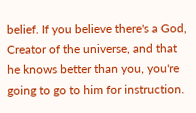belief. If you believe there's a God, Creator of the universe, and that he knows better than you, you're going to go to him for instruction.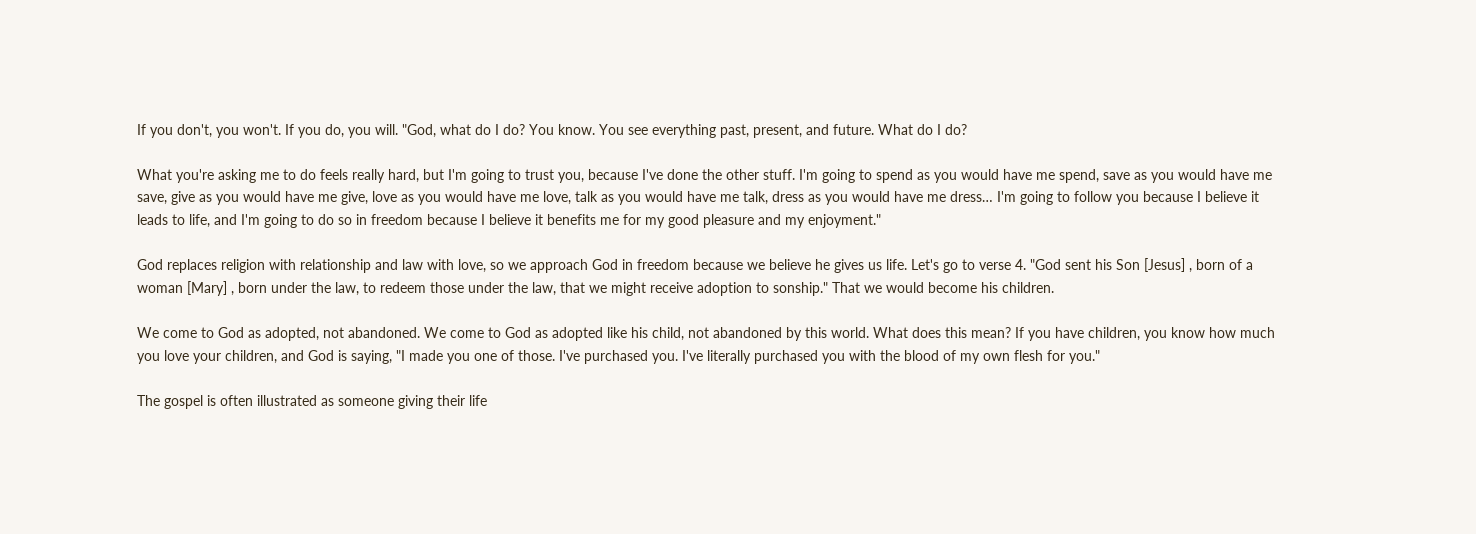If you don't, you won't. If you do, you will. "God, what do I do? You know. You see everything past, present, and future. What do I do?

What you're asking me to do feels really hard, but I'm going to trust you, because I've done the other stuff. I'm going to spend as you would have me spend, save as you would have me save, give as you would have me give, love as you would have me love, talk as you would have me talk, dress as you would have me dress… I'm going to follow you because I believe it leads to life, and I'm going to do so in freedom because I believe it benefits me for my good pleasure and my enjoyment."

God replaces religion with relationship and law with love, so we approach God in freedom because we believe he gives us life. Let's go to verse 4. "God sent his Son [Jesus] , born of a woman [Mary] , born under the law, to redeem those under the law, that we might receive adoption to sonship." That we would become his children.

We come to God as adopted, not abandoned. We come to God as adopted like his child, not abandoned by this world. What does this mean? If you have children, you know how much you love your children, and God is saying, "I made you one of those. I've purchased you. I've literally purchased you with the blood of my own flesh for you."

The gospel is often illustrated as someone giving their life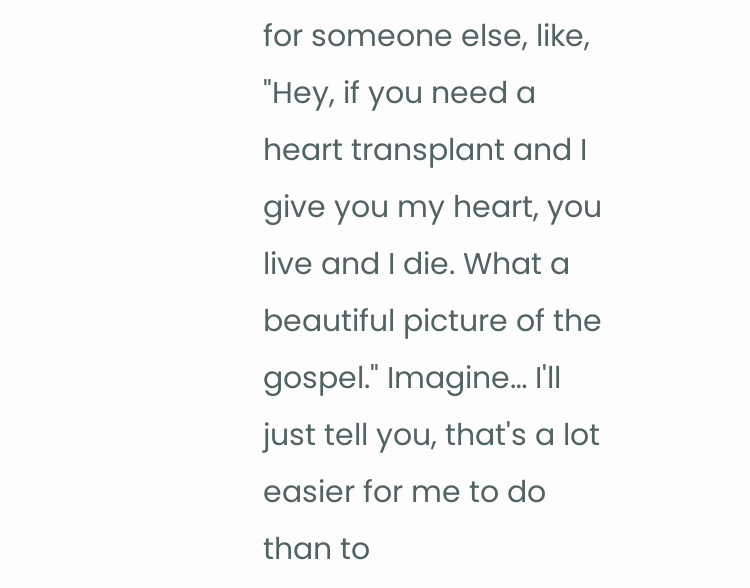for someone else, like, "Hey, if you need a heart transplant and I give you my heart, you live and I die. What a beautiful picture of the gospel." Imagine… I'll just tell you, that's a lot easier for me to do than to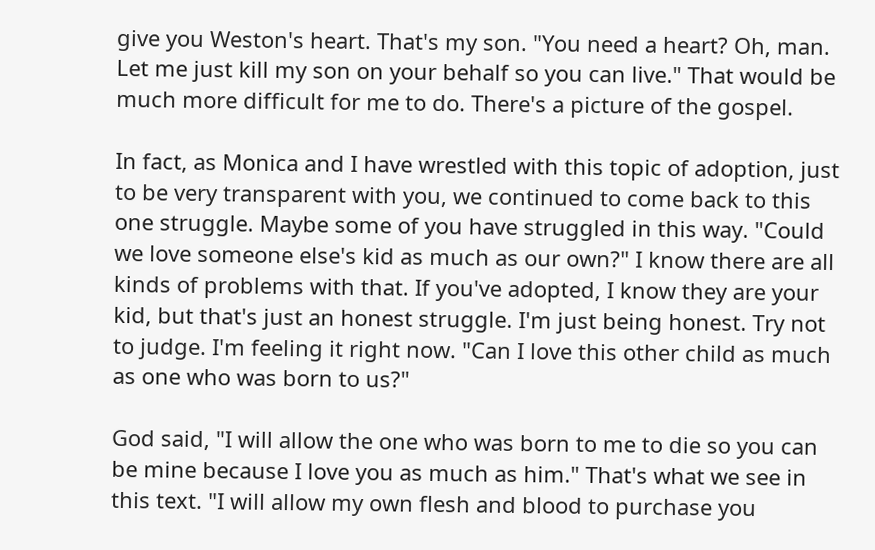give you Weston's heart. That's my son. "You need a heart? Oh, man. Let me just kill my son on your behalf so you can live." That would be much more difficult for me to do. There's a picture of the gospel.

In fact, as Monica and I have wrestled with this topic of adoption, just to be very transparent with you, we continued to come back to this one struggle. Maybe some of you have struggled in this way. "Could we love someone else's kid as much as our own?" I know there are all kinds of problems with that. If you've adopted, I know they are your kid, but that's just an honest struggle. I'm just being honest. Try not to judge. I'm feeling it right now. "Can I love this other child as much as one who was born to us?"

God said, "I will allow the one who was born to me to die so you can be mine because I love you as much as him." That's what we see in this text. "I will allow my own flesh and blood to purchase you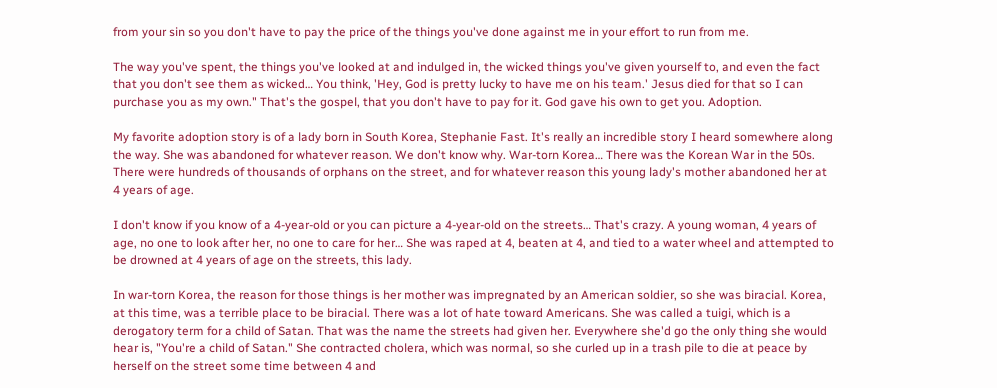from your sin so you don't have to pay the price of the things you've done against me in your effort to run from me.

The way you've spent, the things you've looked at and indulged in, the wicked things you've given yourself to, and even the fact that you don't see them as wicked… You think, 'Hey, God is pretty lucky to have me on his team.' Jesus died for that so I can purchase you as my own." That's the gospel, that you don't have to pay for it. God gave his own to get you. Adoption.

My favorite adoption story is of a lady born in South Korea, Stephanie Fast. It's really an incredible story I heard somewhere along the way. She was abandoned for whatever reason. We don't know why. War-torn Korea… There was the Korean War in the 50s. There were hundreds of thousands of orphans on the street, and for whatever reason this young lady's mother abandoned her at 4 years of age.

I don't know if you know of a 4-year-old or you can picture a 4-year-old on the streets… That's crazy. A young woman, 4 years of age, no one to look after her, no one to care for her… She was raped at 4, beaten at 4, and tied to a water wheel and attempted to be drowned at 4 years of age on the streets, this lady.

In war-torn Korea, the reason for those things is her mother was impregnated by an American soldier, so she was biracial. Korea, at this time, was a terrible place to be biracial. There was a lot of hate toward Americans. She was called a tuigi, which is a derogatory term for a child of Satan. That was the name the streets had given her. Everywhere she'd go the only thing she would hear is, "You're a child of Satan." She contracted cholera, which was normal, so she curled up in a trash pile to die at peace by herself on the street some time between 4 and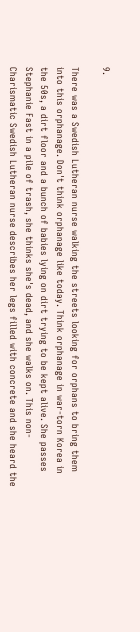9.

There was a Swedish Lutheran nurse walking the streets looking for orphans to bring them into this orphanage. Don't think orphanage like today. Think orphanage in war-torn Korea in the 50s, a dirt floor and a bunch of babies lying on dirt trying to be kept alive. She passes Stephanie Fast in a pile of trash, she thinks she's dead, and she walks on. This non-Charismatic Swedish Lutheran nurse describes her legs filled with concrete and she heard the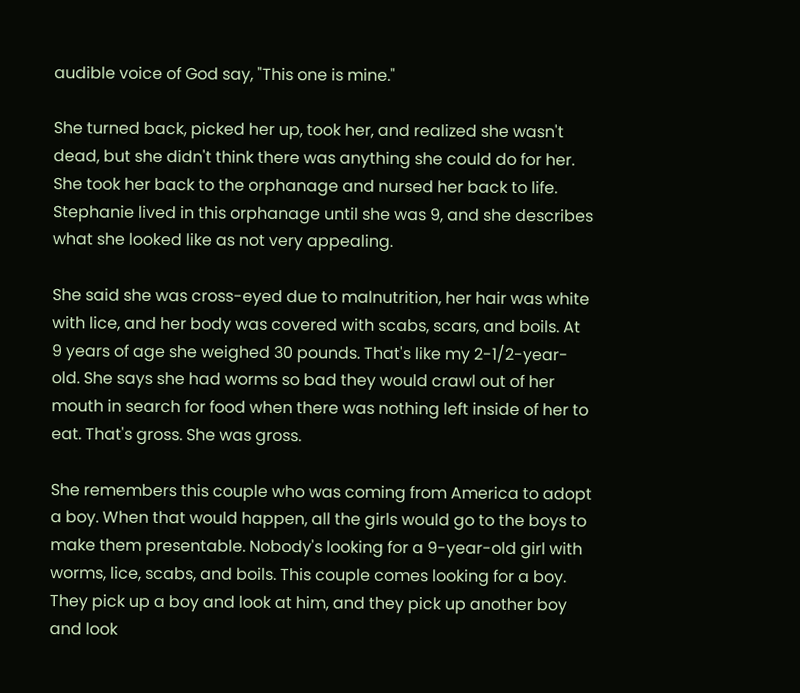audible voice of God say, "This one is mine."

She turned back, picked her up, took her, and realized she wasn't dead, but she didn't think there was anything she could do for her. She took her back to the orphanage and nursed her back to life. Stephanie lived in this orphanage until she was 9, and she describes what she looked like as not very appealing.

She said she was cross-eyed due to malnutrition, her hair was white with lice, and her body was covered with scabs, scars, and boils. At 9 years of age she weighed 30 pounds. That's like my 2-1/2-year-old. She says she had worms so bad they would crawl out of her mouth in search for food when there was nothing left inside of her to eat. That's gross. She was gross.

She remembers this couple who was coming from America to adopt a boy. When that would happen, all the girls would go to the boys to make them presentable. Nobody's looking for a 9-year-old girl with worms, lice, scabs, and boils. This couple comes looking for a boy. They pick up a boy and look at him, and they pick up another boy and look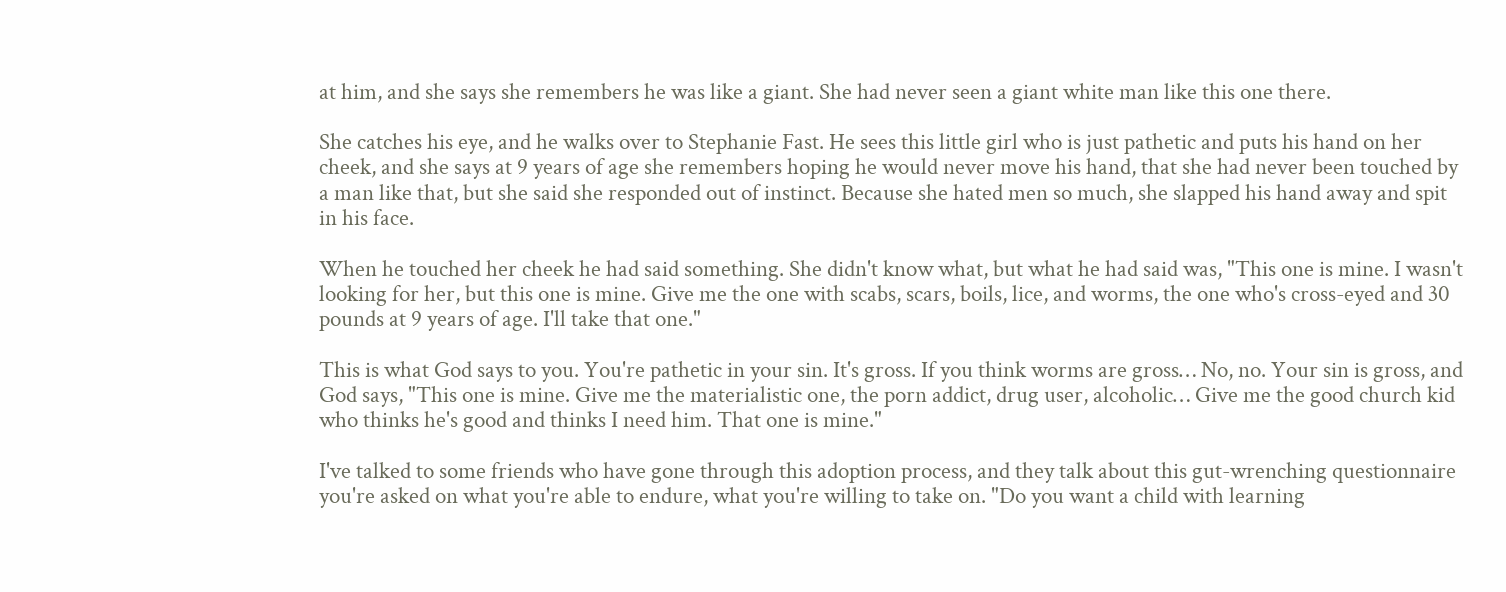at him, and she says she remembers he was like a giant. She had never seen a giant white man like this one there.

She catches his eye, and he walks over to Stephanie Fast. He sees this little girl who is just pathetic and puts his hand on her cheek, and she says at 9 years of age she remembers hoping he would never move his hand, that she had never been touched by a man like that, but she said she responded out of instinct. Because she hated men so much, she slapped his hand away and spit in his face.

When he touched her cheek he had said something. She didn't know what, but what he had said was, "This one is mine. I wasn't looking for her, but this one is mine. Give me the one with scabs, scars, boils, lice, and worms, the one who's cross-eyed and 30 pounds at 9 years of age. I'll take that one."

This is what God says to you. You're pathetic in your sin. It's gross. If you think worms are gross… No, no. Your sin is gross, and God says, "This one is mine. Give me the materialistic one, the porn addict, drug user, alcoholic… Give me the good church kid who thinks he's good and thinks I need him. That one is mine."

I've talked to some friends who have gone through this adoption process, and they talk about this gut-wrenching questionnaire you're asked on what you're able to endure, what you're willing to take on. "Do you want a child with learning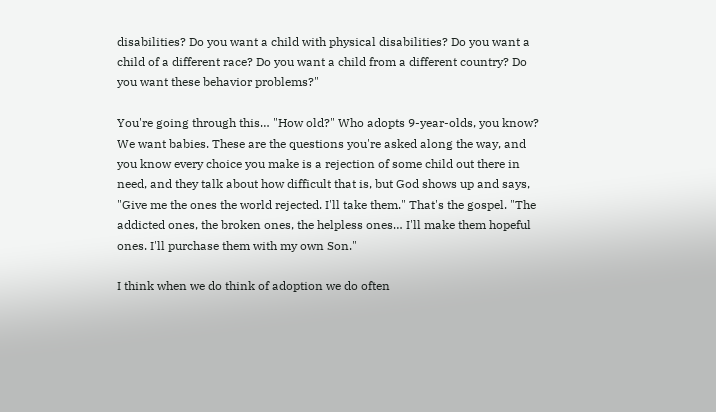disabilities? Do you want a child with physical disabilities? Do you want a child of a different race? Do you want a child from a different country? Do you want these behavior problems?"

You're going through this… "How old?" Who adopts 9-year-olds, you know? We want babies. These are the questions you're asked along the way, and you know every choice you make is a rejection of some child out there in need, and they talk about how difficult that is, but God shows up and says, "Give me the ones the world rejected. I'll take them." That's the gospel. "The addicted ones, the broken ones, the helpless ones… I'll make them hopeful ones. I'll purchase them with my own Son."

I think when we do think of adoption we do often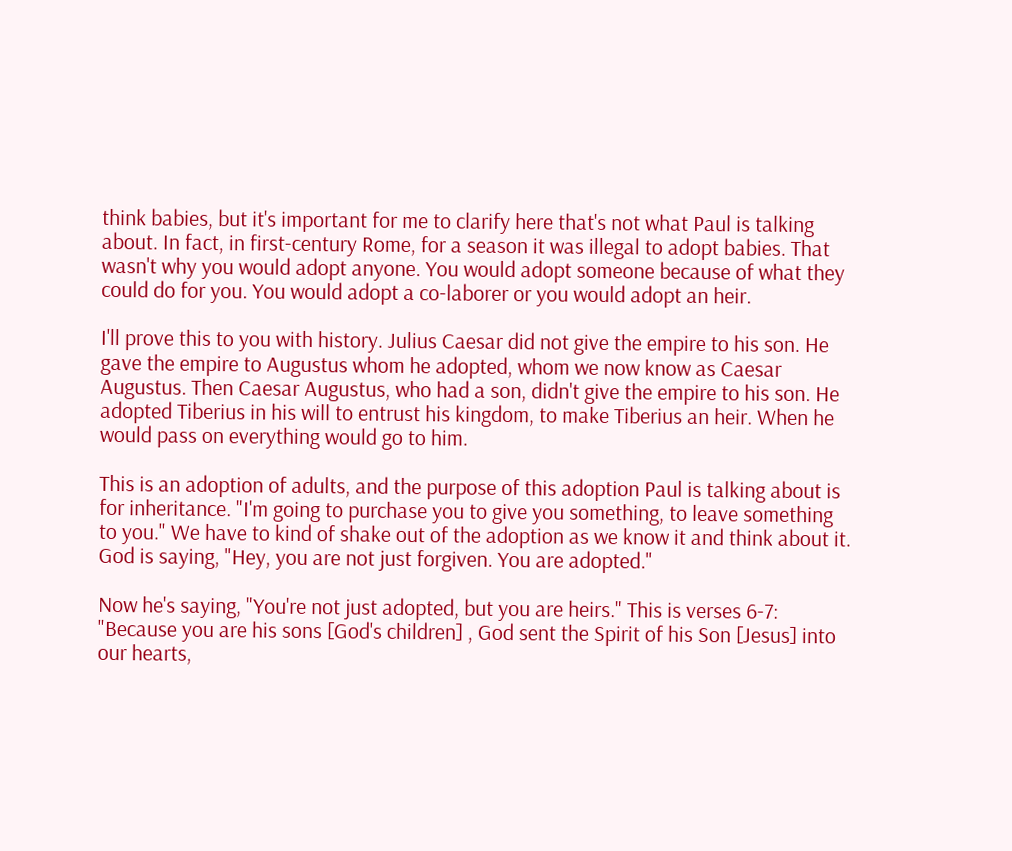think babies, but it's important for me to clarify here that's not what Paul is talking about. In fact, in first-century Rome, for a season it was illegal to adopt babies. That wasn't why you would adopt anyone. You would adopt someone because of what they could do for you. You would adopt a co-laborer or you would adopt an heir.

I'll prove this to you with history. Julius Caesar did not give the empire to his son. He gave the empire to Augustus whom he adopted, whom we now know as Caesar Augustus. Then Caesar Augustus, who had a son, didn't give the empire to his son. He adopted Tiberius in his will to entrust his kingdom, to make Tiberius an heir. When he would pass on everything would go to him.

This is an adoption of adults, and the purpose of this adoption Paul is talking about is for inheritance. "I'm going to purchase you to give you something, to leave something to you." We have to kind of shake out of the adoption as we know it and think about it. God is saying, "Hey, you are not just forgiven. You are adopted."

Now he's saying, "You're not just adopted, but you are heirs." This is verses 6-7: "Because you are his sons [God's children] , God sent the Spirit of his Son [Jesus] into our hearts,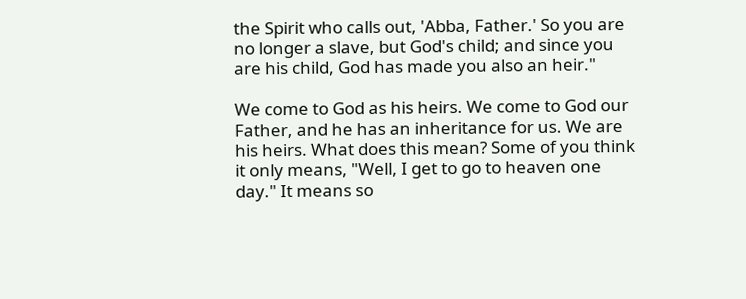the Spirit who calls out, 'Abba, Father.' So you are no longer a slave, but God's child; and since you are his child, God has made you also an heir."

We come to God as his heirs. We come to God our Father, and he has an inheritance for us. We are his heirs. What does this mean? Some of you think it only means, "Well, I get to go to heaven one day." It means so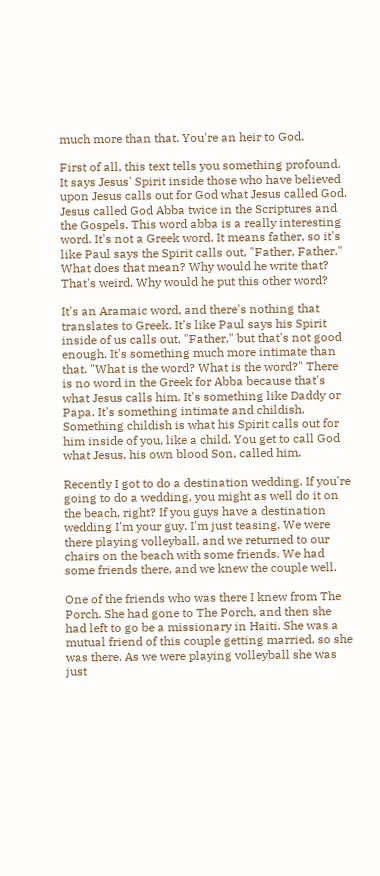much more than that. You're an heir to God.

First of all, this text tells you something profound. It says Jesus' Spirit inside those who have believed upon Jesus calls out for God what Jesus called God. Jesus called God Abba twice in the Scriptures and the Gospels. This word abba is a really interesting word. It's not a Greek word. It means father, so it's like Paul says the Spirit calls out, "Father, Father." What does that mean? Why would he write that? That's weird. Why would he put this other word?

It's an Aramaic word, and there's nothing that translates to Greek. It's like Paul says his Spirit inside of us calls out, "Father," but that's not good enough. It's something much more intimate than that. "What is the word? What is the word?" There is no word in the Greek for Abba because that's what Jesus calls him. It's something like Daddy or Papa. It's something intimate and childish. Something childish is what his Spirit calls out for him inside of you, like a child. You get to call God what Jesus, his own blood Son, called him.

Recently I got to do a destination wedding. If you're going to do a wedding, you might as well do it on the beach, right? If you guys have a destination wedding I'm your guy. I'm just teasing. We were there playing volleyball, and we returned to our chairs on the beach with some friends. We had some friends there, and we knew the couple well.

One of the friends who was there I knew from The Porch. She had gone to The Porch, and then she had left to go be a missionary in Haiti. She was a mutual friend of this couple getting married, so she was there. As we were playing volleyball she was just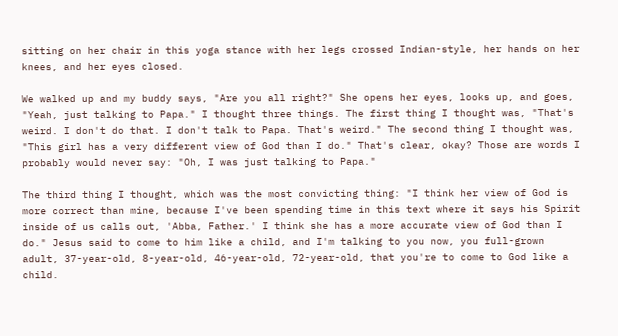sitting on her chair in this yoga stance with her legs crossed Indian-style, her hands on her knees, and her eyes closed.

We walked up and my buddy says, "Are you all right?" She opens her eyes, looks up, and goes, "Yeah, just talking to Papa." I thought three things. The first thing I thought was, "That's weird. I don't do that. I don't talk to Papa. That's weird." The second thing I thought was, "This girl has a very different view of God than I do." That's clear, okay? Those are words I probably would never say: "Oh, I was just talking to Papa."

The third thing I thought, which was the most convicting thing: "I think her view of God is more correct than mine, because I've been spending time in this text where it says his Spirit inside of us calls out, 'Abba, Father.' I think she has a more accurate view of God than I do." Jesus said to come to him like a child, and I'm talking to you now, you full-grown adult, 37-year-old, 8-year-old, 46-year-old, 72-year-old, that you're to come to God like a child.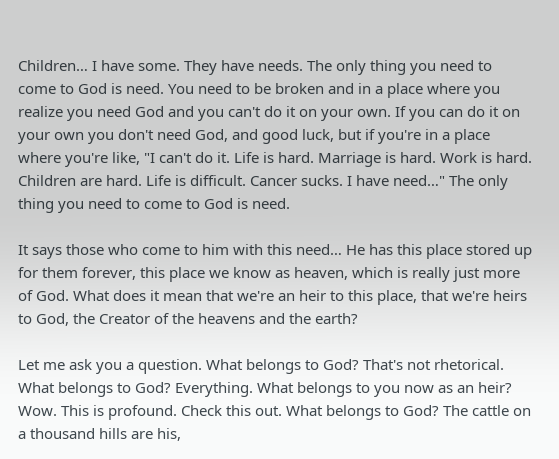Children… I have some. They have needs. The only thing you need to come to God is need. You need to be broken and in a place where you realize you need God and you can't do it on your own. If you can do it on your own you don't need God, and good luck, but if you're in a place where you're like, "I can't do it. Life is hard. Marriage is hard. Work is hard. Children are hard. Life is difficult. Cancer sucks. I have need…" The only thing you need to come to God is need.

It says those who come to him with this need… He has this place stored up for them forever, this place we know as heaven, which is really just more of God. What does it mean that we're an heir to this place, that we're heirs to God, the Creator of the heavens and the earth?

Let me ask you a question. What belongs to God? That's not rhetorical. What belongs to God? Everything. What belongs to you now as an heir? Wow. This is profound. Check this out. What belongs to God? The cattle on a thousand hills are his,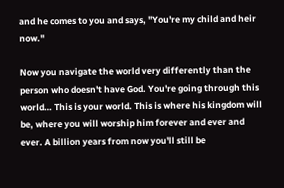and he comes to you and says, "You're my child and heir now."

Now you navigate the world very differently than the person who doesn't have God. You're going through this world… This is your world. This is where his kingdom will be, where you will worship him forever and ever and ever. A billion years from now you'll still be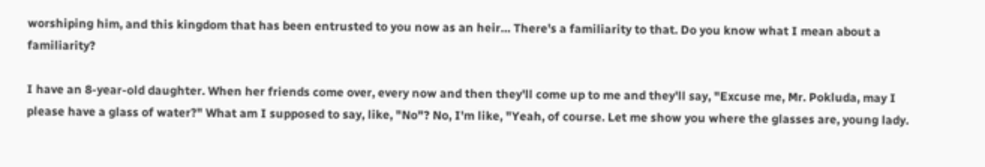worshiping him, and this kingdom that has been entrusted to you now as an heir… There's a familiarity to that. Do you know what I mean about a familiarity?

I have an 8-year-old daughter. When her friends come over, every now and then they'll come up to me and they'll say, "Excuse me, Mr. Pokluda, may I please have a glass of water?" What am I supposed to say, like, "No"? No, I'm like, "Yeah, of course. Let me show you where the glasses are, young lady.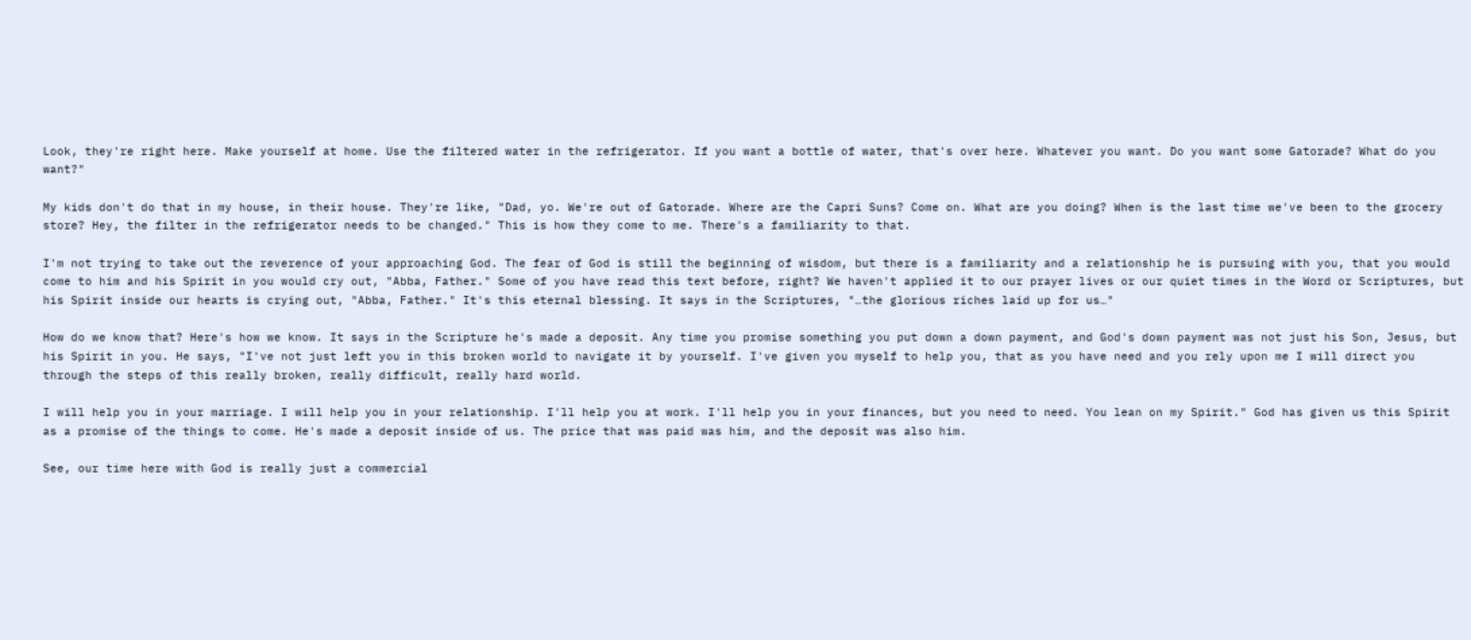Look, they're right here. Make yourself at home. Use the filtered water in the refrigerator. If you want a bottle of water, that's over here. Whatever you want. Do you want some Gatorade? What do you want?"

My kids don't do that in my house, in their house. They're like, "Dad, yo. We're out of Gatorade. Where are the Capri Suns? Come on. What are you doing? When is the last time we've been to the grocery store? Hey, the filter in the refrigerator needs to be changed." This is how they come to me. There's a familiarity to that.

I'm not trying to take out the reverence of your approaching God. The fear of God is still the beginning of wisdom, but there is a familiarity and a relationship he is pursuing with you, that you would come to him and his Spirit in you would cry out, "Abba, Father." Some of you have read this text before, right? We haven't applied it to our prayer lives or our quiet times in the Word or Scriptures, but his Spirit inside our hearts is crying out, "Abba, Father." It's this eternal blessing. It says in the Scriptures, "…the glorious riches laid up for us…"

How do we know that? Here's how we know. It says in the Scripture he's made a deposit. Any time you promise something you put down a down payment, and God's down payment was not just his Son, Jesus, but his Spirit in you. He says, "I've not just left you in this broken world to navigate it by yourself. I've given you myself to help you, that as you have need and you rely upon me I will direct you through the steps of this really broken, really difficult, really hard world.

I will help you in your marriage. I will help you in your relationship. I'll help you at work. I'll help you in your finances, but you need to need. You lean on my Spirit." God has given us this Spirit as a promise of the things to come. He's made a deposit inside of us. The price that was paid was him, and the deposit was also him.

See, our time here with God is really just a commercial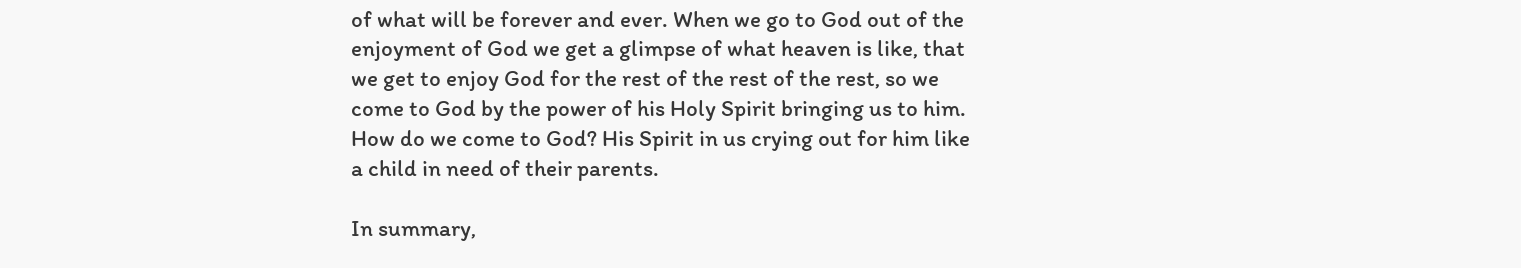of what will be forever and ever. When we go to God out of the enjoyment of God we get a glimpse of what heaven is like, that we get to enjoy God for the rest of the rest of the rest, so we come to God by the power of his Holy Spirit bringing us to him. How do we come to God? His Spirit in us crying out for him like a child in need of their parents.

In summary,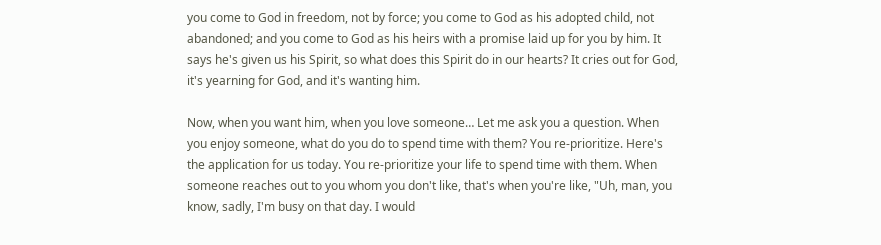you come to God in freedom, not by force; you come to God as his adopted child, not abandoned; and you come to God as his heirs with a promise laid up for you by him. It says he's given us his Spirit, so what does this Spirit do in our hearts? It cries out for God, it's yearning for God, and it's wanting him.

Now, when you want him, when you love someone… Let me ask you a question. When you enjoy someone, what do you do to spend time with them? You re-prioritize. Here's the application for us today. You re-prioritize your life to spend time with them. When someone reaches out to you whom you don't like, that's when you're like, "Uh, man, you know, sadly, I'm busy on that day. I would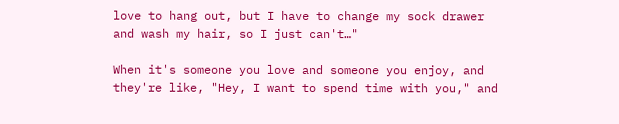love to hang out, but I have to change my sock drawer and wash my hair, so I just can't…"

When it's someone you love and someone you enjoy, and they're like, "Hey, I want to spend time with you," and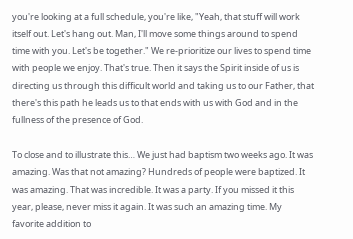you're looking at a full schedule, you're like, "Yeah, that stuff will work itself out. Let's hang out. Man, I'll move some things around to spend time with you. Let's be together." We re-prioritize our lives to spend time with people we enjoy. That's true. Then it says the Spirit inside of us is directing us through this difficult world and taking us to our Father, that there's this path he leads us to that ends with us with God and in the fullness of the presence of God.

To close and to illustrate this… We just had baptism two weeks ago. It was amazing. Was that not amazing? Hundreds of people were baptized. It was amazing. That was incredible. It was a party. If you missed it this year, please, never miss it again. It was such an amazing time. My favorite addition to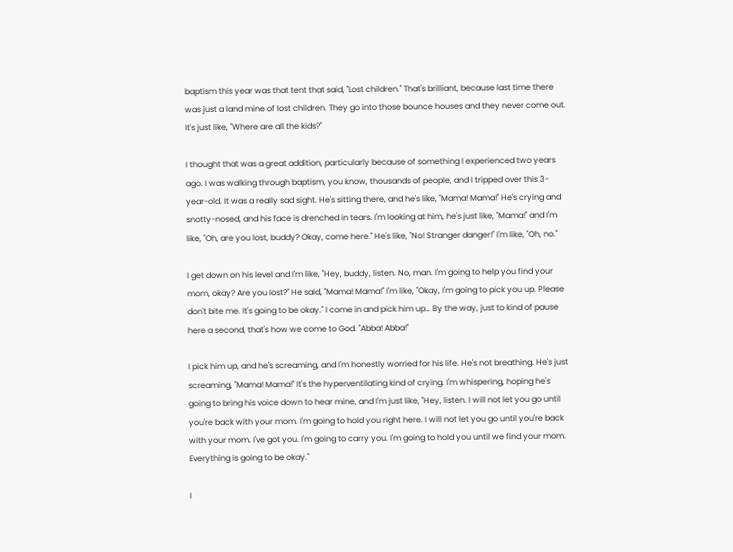baptism this year was that tent that said, "Lost children." That's brilliant, because last time there was just a land mine of lost children. They go into those bounce houses and they never come out. It's just like, "Where are all the kids?"

I thought that was a great addition, particularly because of something I experienced two years ago. I was walking through baptism, you know, thousands of people, and I tripped over this 3-year-old. It was a really sad sight. He's sitting there, and he's like, "Mama! Mama!" He's crying and snotty-nosed, and his face is drenched in tears. I'm looking at him, he's just like, "Mama!" and I'm like, "Oh, are you lost, buddy? Okay, come here." He's like, "No! Stranger danger!" I'm like, "Oh, no."

I get down on his level and I'm like, "Hey, buddy, listen. No, man. I'm going to help you find your mom, okay? Are you lost?" He said, "Mama! Mama!" I'm like, "Okay, I'm going to pick you up. Please don't bite me. It's going to be okay." I come in and pick him up… By the way, just to kind of pause here a second, that's how we come to God. "Abba! Abba!"

I pick him up, and he's screaming, and I'm honestly worried for his life. He's not breathing. He's just screaming, "Mama! Mama!" It's the hyperventilating kind of crying. I'm whispering, hoping he's going to bring his voice down to hear mine, and I'm just like, "Hey, listen. I will not let you go until you're back with your mom. I'm going to hold you right here. I will not let you go until you're back with your mom. I've got you. I'm going to carry you. I'm going to hold you until we find your mom. Everything is going to be okay."

I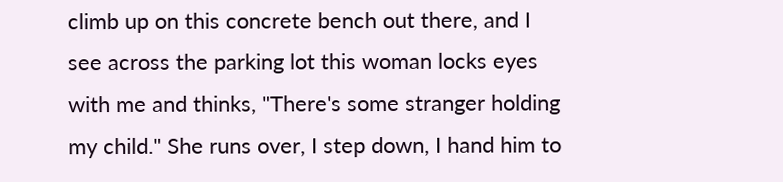climb up on this concrete bench out there, and I see across the parking lot this woman locks eyes with me and thinks, "There's some stranger holding my child." She runs over, I step down, I hand him to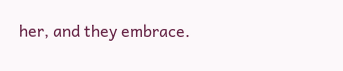her, and they embrace.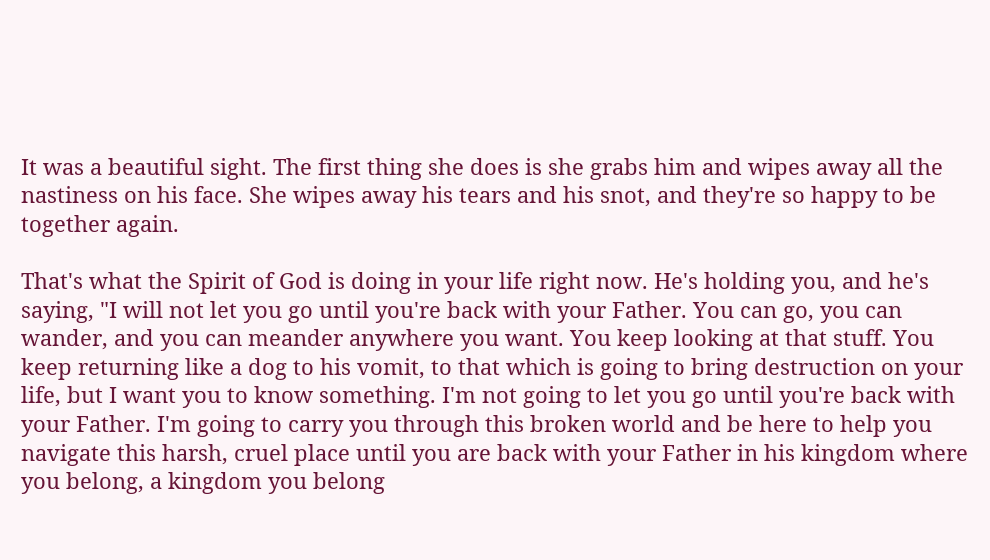It was a beautiful sight. The first thing she does is she grabs him and wipes away all the nastiness on his face. She wipes away his tears and his snot, and they're so happy to be together again.

That's what the Spirit of God is doing in your life right now. He's holding you, and he's saying, "I will not let you go until you're back with your Father. You can go, you can wander, and you can meander anywhere you want. You keep looking at that stuff. You keep returning like a dog to his vomit, to that which is going to bring destruction on your life, but I want you to know something. I'm not going to let you go until you're back with your Father. I'm going to carry you through this broken world and be here to help you navigate this harsh, cruel place until you are back with your Father in his kingdom where you belong, a kingdom you belong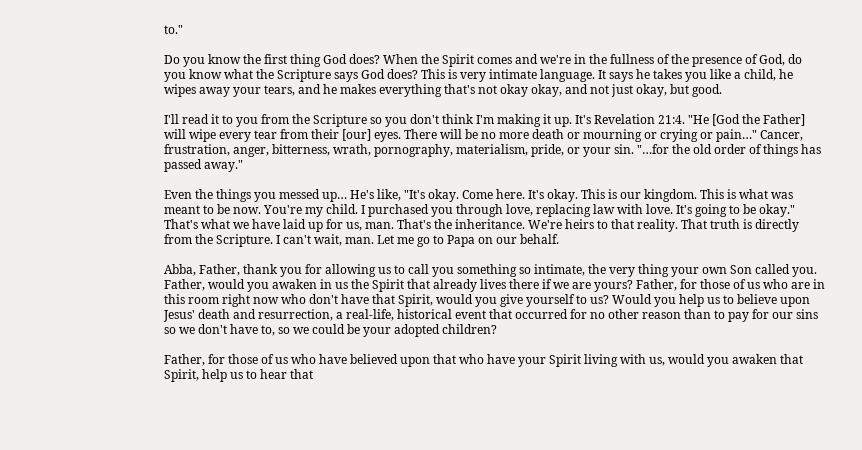to."

Do you know the first thing God does? When the Spirit comes and we're in the fullness of the presence of God, do you know what the Scripture says God does? This is very intimate language. It says he takes you like a child, he wipes away your tears, and he makes everything that's not okay okay, and not just okay, but good.

I'll read it to you from the Scripture so you don't think I'm making it up. It's Revelation 21:4. "He [God the Father] will wipe every tear from their [our] eyes. There will be no more death or mourning or crying or pain…" Cancer, frustration, anger, bitterness, wrath, pornography, materialism, pride, or your sin. "…for the old order of things has passed away."

Even the things you messed up… He's like, "It's okay. Come here. It's okay. This is our kingdom. This is what was meant to be now. You're my child. I purchased you through love, replacing law with love. It's going to be okay." That's what we have laid up for us, man. That's the inheritance. We're heirs to that reality. That truth is directly from the Scripture. I can't wait, man. Let me go to Papa on our behalf.

Abba, Father, thank you for allowing us to call you something so intimate, the very thing your own Son called you. Father, would you awaken in us the Spirit that already lives there if we are yours? Father, for those of us who are in this room right now who don't have that Spirit, would you give yourself to us? Would you help us to believe upon Jesus' death and resurrection, a real-life, historical event that occurred for no other reason than to pay for our sins so we don't have to, so we could be your adopted children?

Father, for those of us who have believed upon that who have your Spirit living with us, would you awaken that Spirit, help us to hear that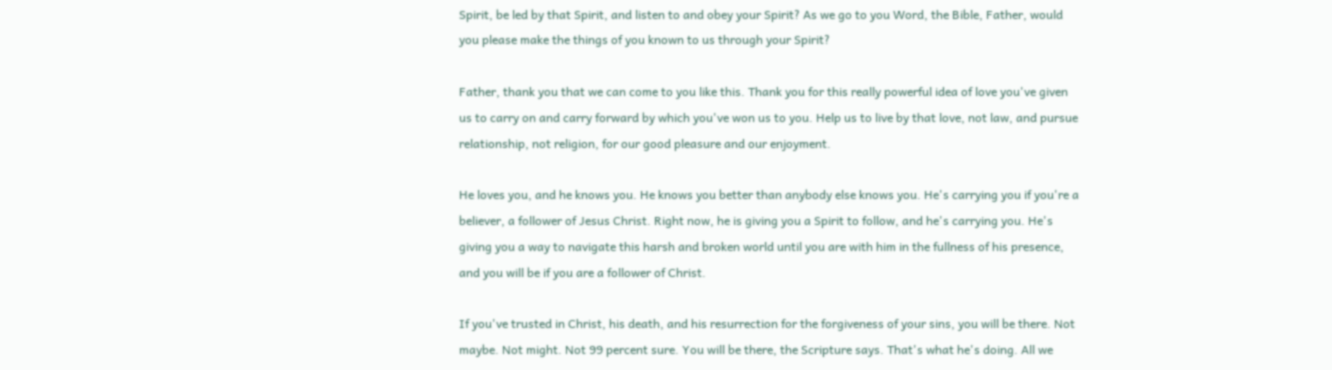Spirit, be led by that Spirit, and listen to and obey your Spirit? As we go to you Word, the Bible, Father, would you please make the things of you known to us through your Spirit?

Father, thank you that we can come to you like this. Thank you for this really powerful idea of love you've given us to carry on and carry forward by which you've won us to you. Help us to live by that love, not law, and pursue relationship, not religion, for our good pleasure and our enjoyment.

He loves you, and he knows you. He knows you better than anybody else knows you. He's carrying you if you're a believer, a follower of Jesus Christ. Right now, he is giving you a Spirit to follow, and he's carrying you. He's giving you a way to navigate this harsh and broken world until you are with him in the fullness of his presence, and you will be if you are a follower of Christ.

If you've trusted in Christ, his death, and his resurrection for the forgiveness of your sins, you will be there. Not maybe. Not might. Not 99 percent sure. You will be there, the Scripture says. That's what he's doing. All we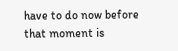have to do now before that moment is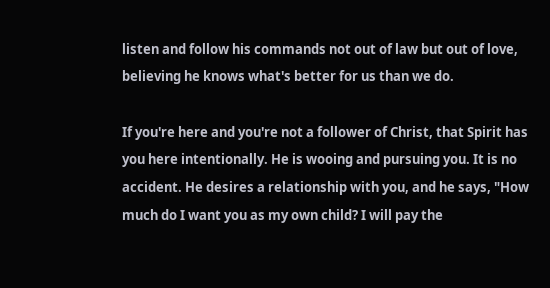listen and follow his commands not out of law but out of love, believing he knows what's better for us than we do.

If you're here and you're not a follower of Christ, that Spirit has you here intentionally. He is wooing and pursuing you. It is no accident. He desires a relationship with you, and he says, "How much do I want you as my own child? I will pay the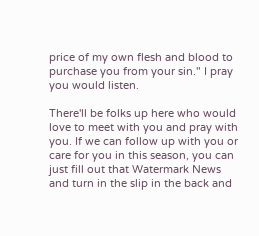price of my own flesh and blood to purchase you from your sin." I pray you would listen.

There'll be folks up here who would love to meet with you and pray with you. If we can follow up with you or care for you in this season, you can just fill out that Watermark News and turn in the slip in the back and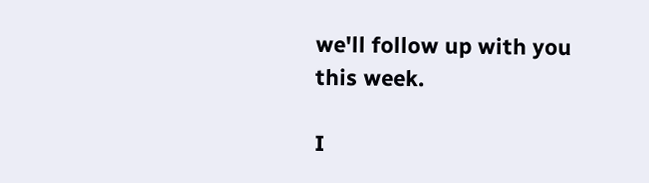we'll follow up with you this week.

I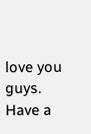love you guys. Have a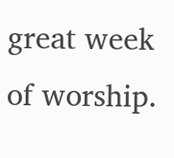great week of worship.